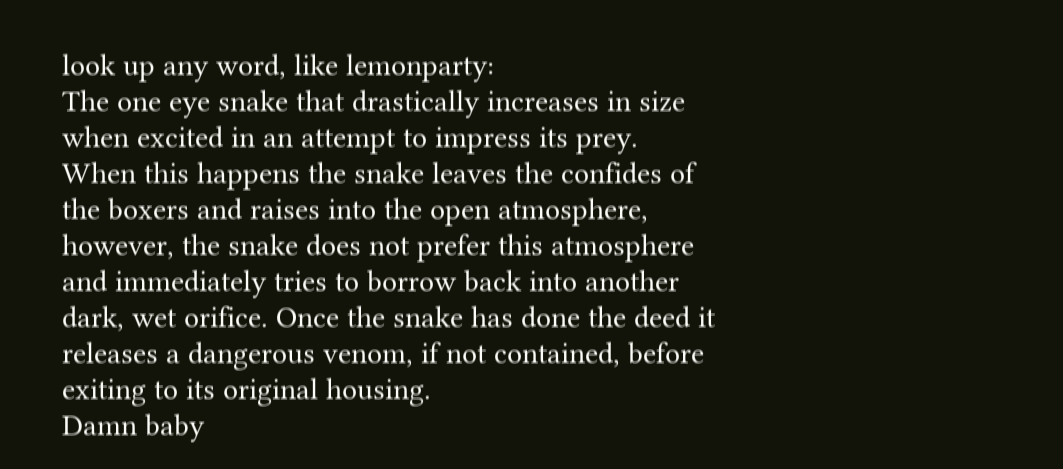look up any word, like lemonparty:
The one eye snake that drastically increases in size when excited in an attempt to impress its prey. When this happens the snake leaves the confides of the boxers and raises into the open atmosphere, however, the snake does not prefer this atmosphere and immediately tries to borrow back into another dark, wet orifice. Once the snake has done the deed it releases a dangerous venom, if not contained, before exiting to its original housing.
Damn baby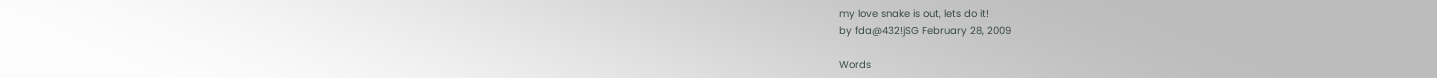my love snake is out, lets do it!
by fda@432!jSG February 28, 2009

Words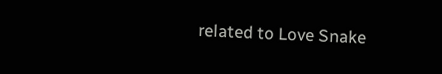related to Love Snake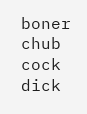boner chub cock dick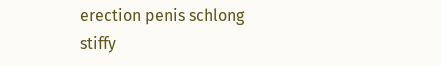erection penis schlong stiffy